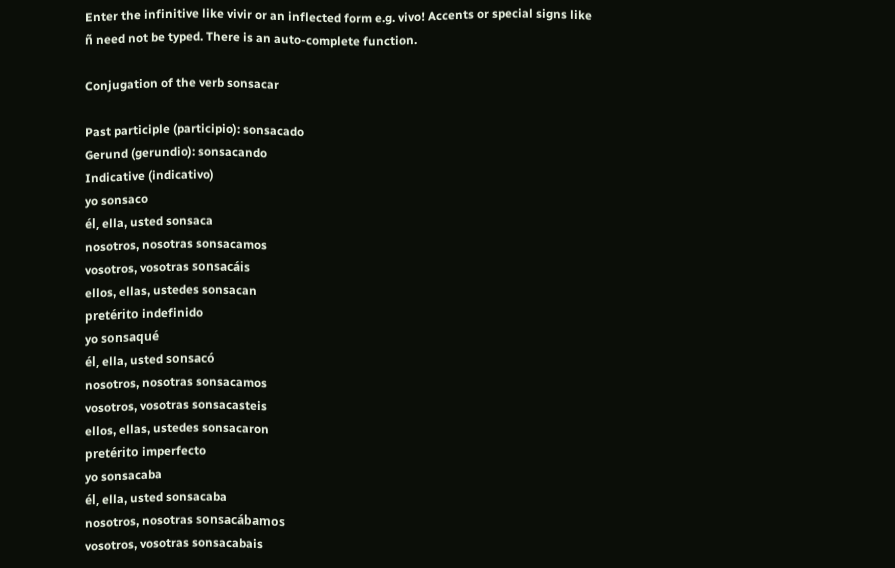Enter the infinitive like vivir or an inflected form e.g. vivo! Accents or special signs like ñ need not be typed. There is an auto-complete function.

Conjugation of the verb sonsacar

Past participle (participio): sonsacado
Gerund (gerundio): sonsacando
Indicative (indicativo)
yo sonsaco
él, ella, usted sonsaca
nosotros, nosotras sonsacamos
vosotros, vosotras sonsacáis
ellos, ellas, ustedes sonsacan
pretérito indefinido
yo sonsaqué
él, ella, usted sonsacó
nosotros, nosotras sonsacamos
vosotros, vosotras sonsacasteis
ellos, ellas, ustedes sonsacaron
pretérito imperfecto
yo sonsacaba
él, ella, usted sonsacaba
nosotros, nosotras sonsacábamos
vosotros, vosotras sonsacabais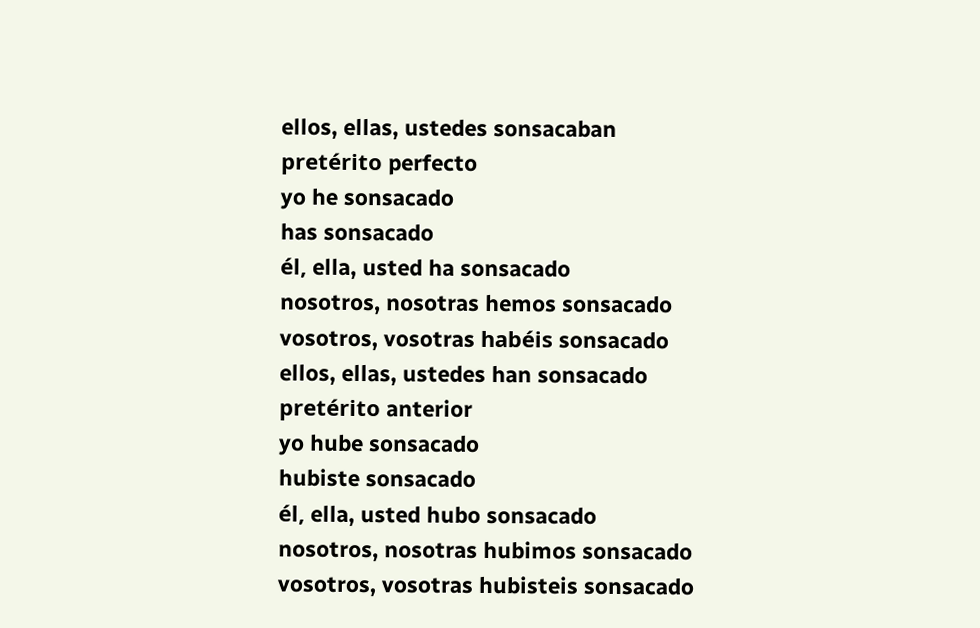ellos, ellas, ustedes sonsacaban
pretérito perfecto
yo he sonsacado
has sonsacado
él, ella, usted ha sonsacado
nosotros, nosotras hemos sonsacado
vosotros, vosotras habéis sonsacado
ellos, ellas, ustedes han sonsacado
pretérito anterior
yo hube sonsacado
hubiste sonsacado
él, ella, usted hubo sonsacado
nosotros, nosotras hubimos sonsacado
vosotros, vosotras hubisteis sonsacado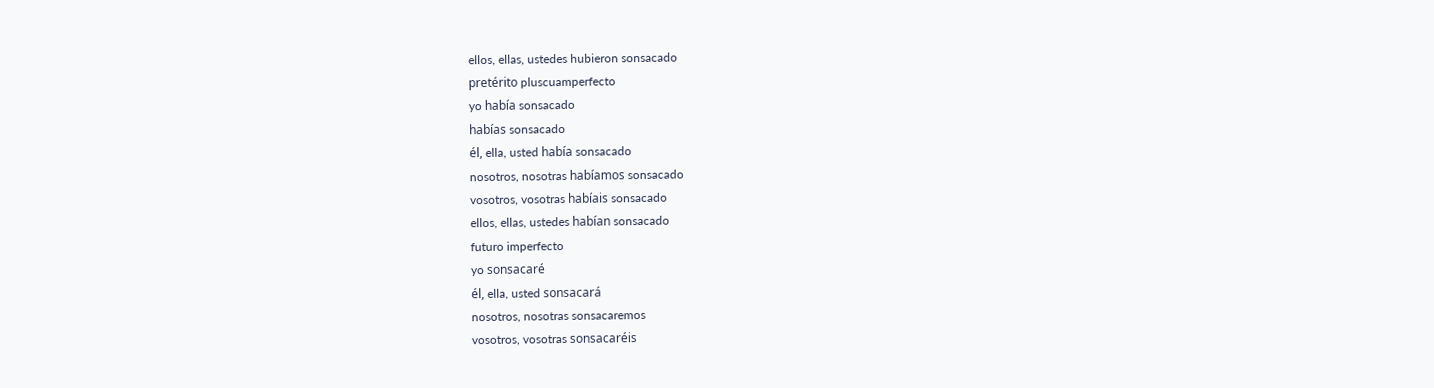ellos, ellas, ustedes hubieron sonsacado
pretérito pluscuamperfecto
yo había sonsacado
habías sonsacado
él, ella, usted había sonsacado
nosotros, nosotras habíamos sonsacado
vosotros, vosotras habíais sonsacado
ellos, ellas, ustedes habían sonsacado
futuro imperfecto
yo sonsacaré
él, ella, usted sonsacará
nosotros, nosotras sonsacaremos
vosotros, vosotras sonsacaréis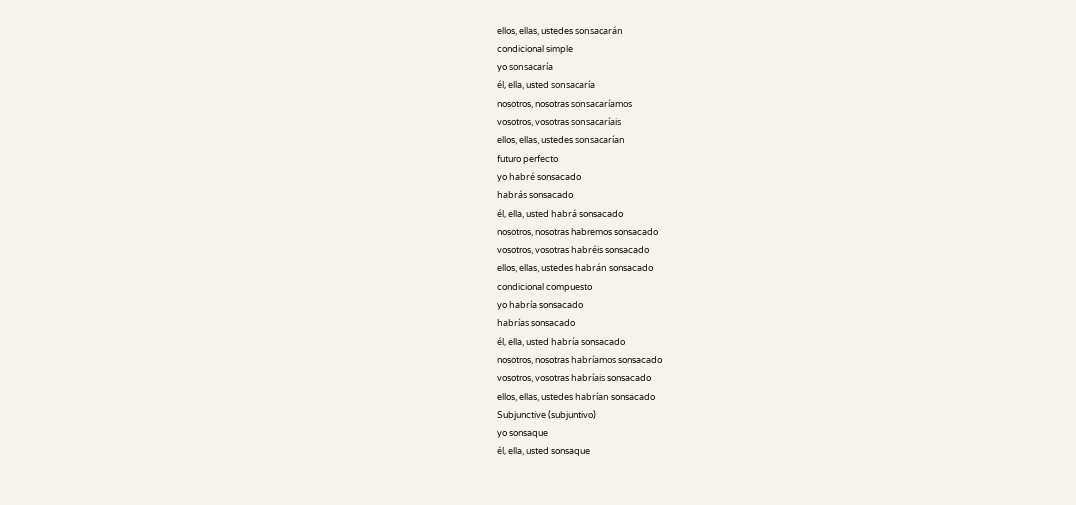ellos, ellas, ustedes sonsacarán
condicional simple
yo sonsacaría
él, ella, usted sonsacaría
nosotros, nosotras sonsacaríamos
vosotros, vosotras sonsacaríais
ellos, ellas, ustedes sonsacarían
futuro perfecto
yo habré sonsacado
habrás sonsacado
él, ella, usted habrá sonsacado
nosotros, nosotras habremos sonsacado
vosotros, vosotras habréis sonsacado
ellos, ellas, ustedes habrán sonsacado
condicional compuesto
yo habría sonsacado
habrías sonsacado
él, ella, usted habría sonsacado
nosotros, nosotras habríamos sonsacado
vosotros, vosotras habríais sonsacado
ellos, ellas, ustedes habrían sonsacado
Subjunctive (subjuntivo)
yo sonsaque
él, ella, usted sonsaque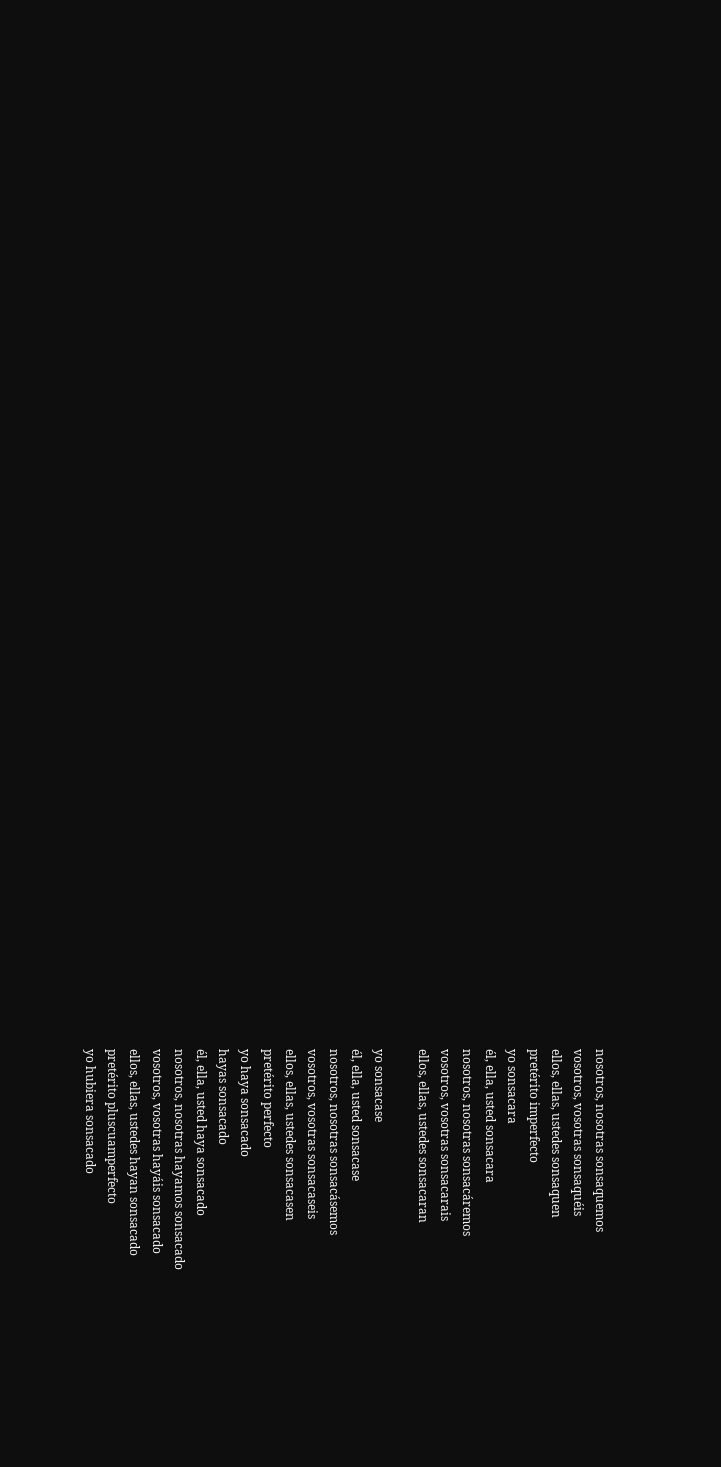nosotros, nosotras sonsaquemos
vosotros, vosotras sonsaquéis
ellos, ellas, ustedes sonsaquen
pretérito imperfecto
yo sonsacara
él, ella, usted sonsacara
nosotros, nosotras sonsacáremos
vosotros, vosotras sonsacarais
ellos, ellas, ustedes sonsacaran

yo sonsacase
él, ella, usted sonsacase
nosotros, nosotras sonsacásemos
vosotros, vosotras sonsacaseis
ellos, ellas, ustedes sonsacasen
pretérito perfecto
yo haya sonsacado
hayas sonsacado
él, ella, usted haya sonsacado
nosotros, nosotras hayamos sonsacado
vosotros, vosotras hayáis sonsacado
ellos, ellas, ustedes hayan sonsacado
pretérito pluscuamperfecto
yo hubiera sonsacado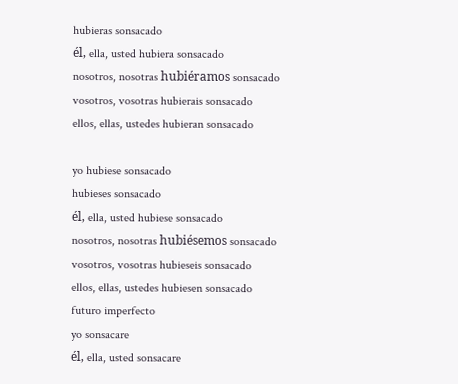hubieras sonsacado
él, ella, usted hubiera sonsacado
nosotros, nosotras hubiéramos sonsacado
vosotros, vosotras hubierais sonsacado
ellos, ellas, ustedes hubieran sonsacado

yo hubiese sonsacado
hubieses sonsacado
él, ella, usted hubiese sonsacado
nosotros, nosotras hubiésemos sonsacado
vosotros, vosotras hubieseis sonsacado
ellos, ellas, ustedes hubiesen sonsacado
futuro imperfecto
yo sonsacare
él, ella, usted sonsacare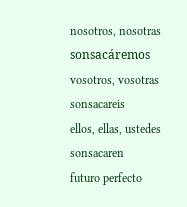nosotros, nosotras sonsacáremos
vosotros, vosotras sonsacareis
ellos, ellas, ustedes sonsacaren
futuro perfecto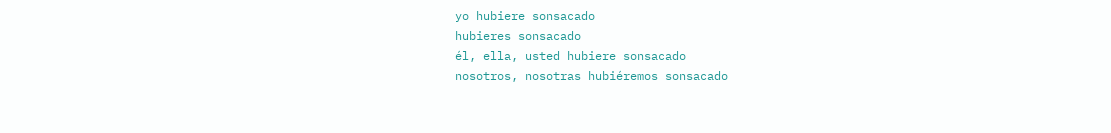yo hubiere sonsacado
hubieres sonsacado
él, ella, usted hubiere sonsacado
nosotros, nosotras hubiéremos sonsacado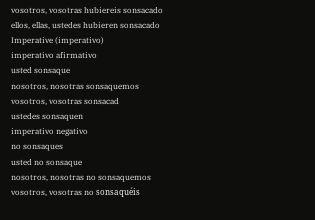vosotros, vosotras hubiereis sonsacado
ellos, ellas, ustedes hubieren sonsacado
Imperative (imperativo)
imperativo afirmativo
usted sonsaque
nosotros, nosotras sonsaquemos
vosotros, vosotras sonsacad
ustedes sonsaquen
imperativo negativo
no sonsaques
usted no sonsaque
nosotros, nosotras no sonsaquemos
vosotros, vosotras no sonsaquéis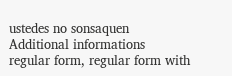ustedes no sonsaquen
Additional informations
regular form, regular form with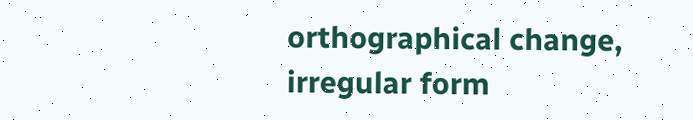orthographical change, irregular form